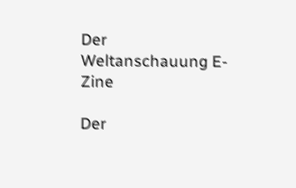Der Weltanschauung E-Zine

Der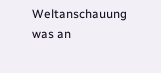Weltanschauung was an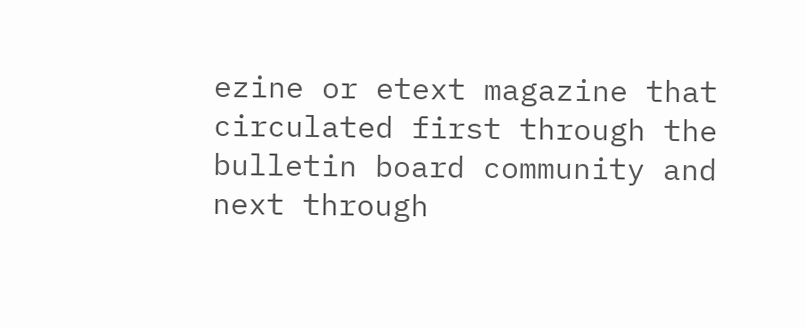ezine or etext magazine that circulated first through the bulletin board community and next through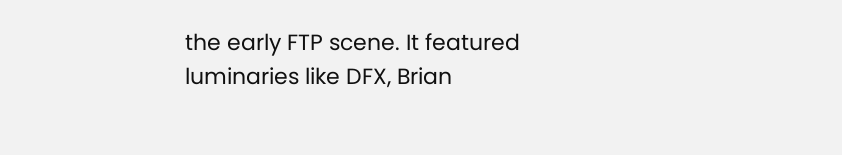the early FTP scene. It featured luminaries like DFX, Brian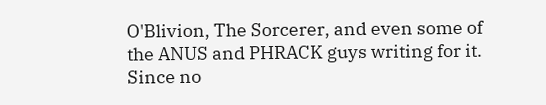O'Blivion, The Sorcerer, and even some of the ANUS and PHRACK guys writing for it. Since no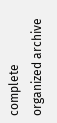complete organized archive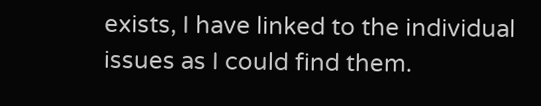exists, I have linked to the individual issues as I could find them.